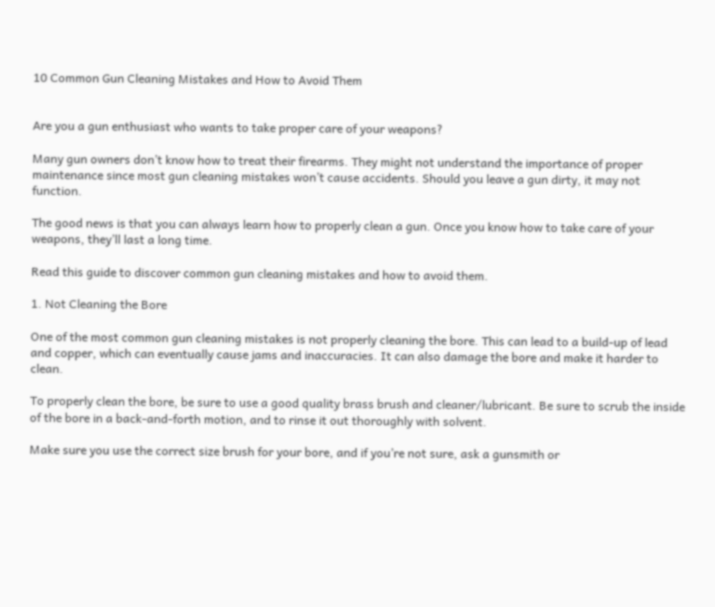10 Common Gun Cleaning Mistakes and How to Avoid Them


Are you a gun enthusiast who wants to take proper care of your weapons?

Many gun owners don’t know how to treat their firearms. They might not understand the importance of proper maintenance since most gun cleaning mistakes won’t cause accidents. Should you leave a gun dirty, it may not function.

The good news is that you can always learn how to properly clean a gun. Once you know how to take care of your weapons, they’ll last a long time.

Read this guide to discover common gun cleaning mistakes and how to avoid them.

1. Not Cleaning the Bore

One of the most common gun cleaning mistakes is not properly cleaning the bore. This can lead to a build-up of lead and copper, which can eventually cause jams and inaccuracies. It can also damage the bore and make it harder to clean.

To properly clean the bore, be sure to use a good quality brass brush and cleaner/lubricant. Be sure to scrub the inside of the bore in a back-and-forth motion, and to rinse it out thoroughly with solvent.

Make sure you use the correct size brush for your bore, and if you’re not sure, ask a gunsmith or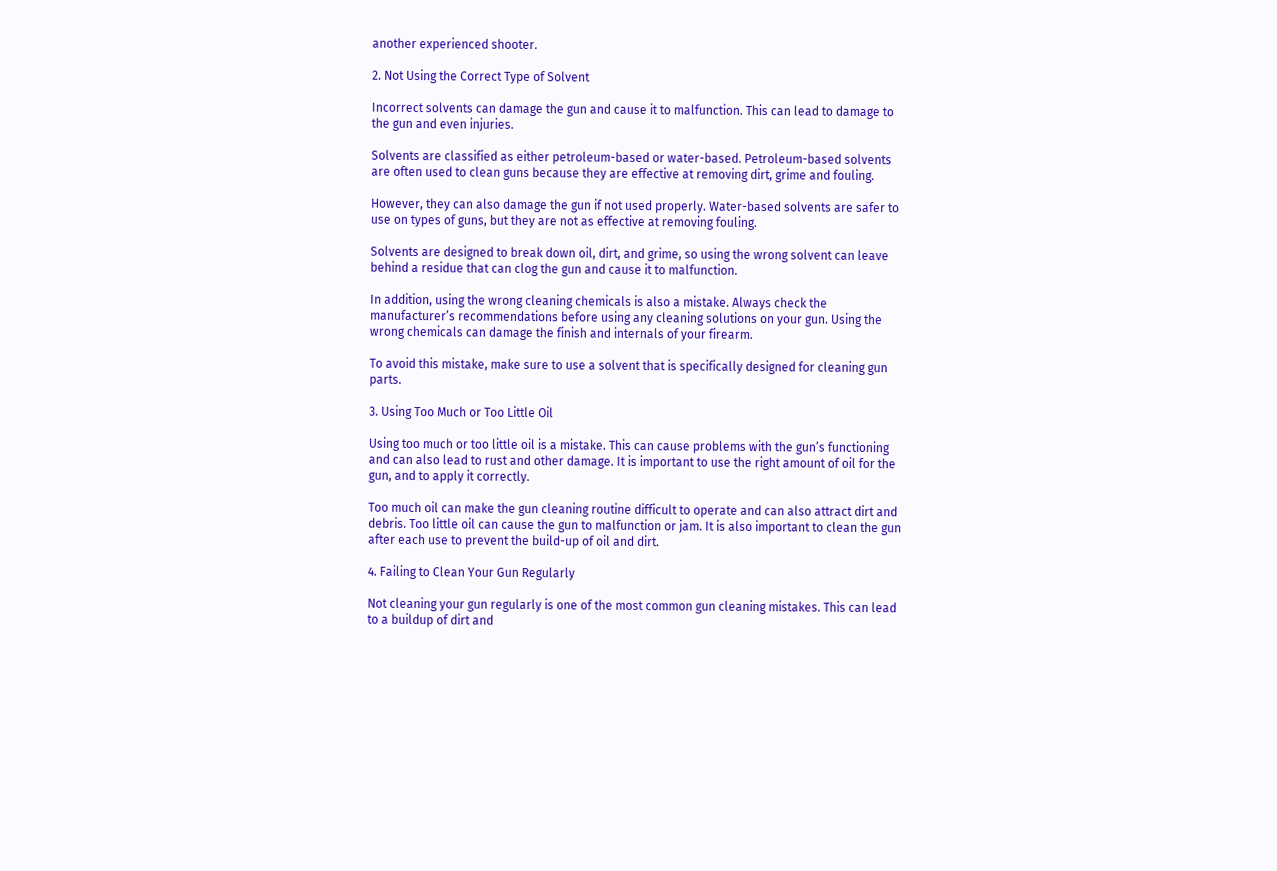another experienced shooter.

2. Not Using the Correct Type of Solvent

Incorrect solvents can damage the gun and cause it to malfunction. This can lead to damage to the gun and even injuries.

Solvents are classified as either petroleum-based or water-based. Petroleum-based solvents are often used to clean guns because they are effective at removing dirt, grime and fouling.

However, they can also damage the gun if not used properly. Water-based solvents are safer to use on types of guns, but they are not as effective at removing fouling.

Solvents are designed to break down oil, dirt, and grime, so using the wrong solvent can leave behind a residue that can clog the gun and cause it to malfunction.

In addition, using the wrong cleaning chemicals is also a mistake. Always check the manufacturer’s recommendations before using any cleaning solutions on your gun. Using the wrong chemicals can damage the finish and internals of your firearm.

To avoid this mistake, make sure to use a solvent that is specifically designed for cleaning gun parts.

3. Using Too Much or Too Little Oil

Using too much or too little oil is a mistake. This can cause problems with the gun’s functioning and can also lead to rust and other damage. It is important to use the right amount of oil for the gun, and to apply it correctly.

Too much oil can make the gun cleaning routine difficult to operate and can also attract dirt and debris. Too little oil can cause the gun to malfunction or jam. It is also important to clean the gun after each use to prevent the build-up of oil and dirt.

4. Failing to Clean Your Gun Regularly

Not cleaning your gun regularly is one of the most common gun cleaning mistakes. This can lead to a buildup of dirt and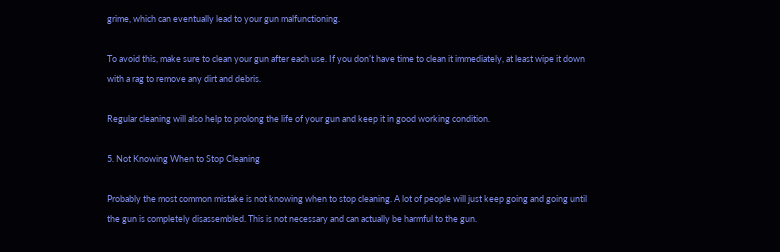grime, which can eventually lead to your gun malfunctioning.

To avoid this, make sure to clean your gun after each use. If you don’t have time to clean it immediately, at least wipe it down with a rag to remove any dirt and debris.

Regular cleaning will also help to prolong the life of your gun and keep it in good working condition.

5. Not Knowing When to Stop Cleaning

Probably the most common mistake is not knowing when to stop cleaning. A lot of people will just keep going and going until the gun is completely disassembled. This is not necessary and can actually be harmful to the gun.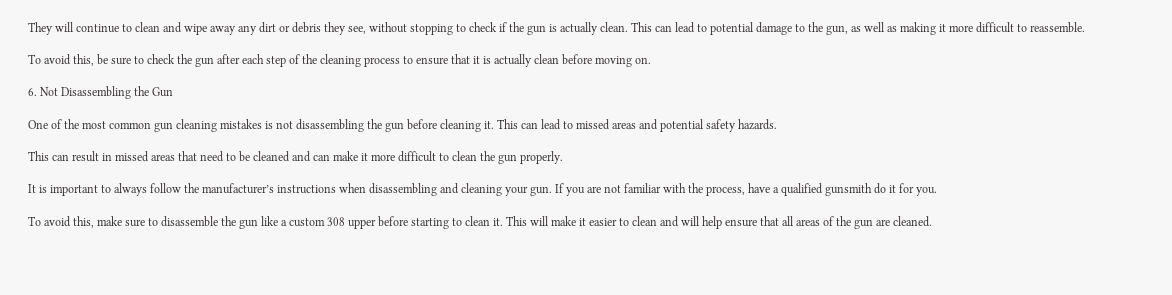They will continue to clean and wipe away any dirt or debris they see, without stopping to check if the gun is actually clean. This can lead to potential damage to the gun, as well as making it more difficult to reassemble.

To avoid this, be sure to check the gun after each step of the cleaning process to ensure that it is actually clean before moving on.

6. Not Disassembling the Gun

One of the most common gun cleaning mistakes is not disassembling the gun before cleaning it. This can lead to missed areas and potential safety hazards.

This can result in missed areas that need to be cleaned and can make it more difficult to clean the gun properly.

It is important to always follow the manufacturer’s instructions when disassembling and cleaning your gun. If you are not familiar with the process, have a qualified gunsmith do it for you.

To avoid this, make sure to disassemble the gun like a custom 308 upper before starting to clean it. This will make it easier to clean and will help ensure that all areas of the gun are cleaned.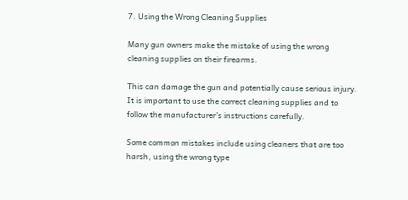7. Using the Wrong Cleaning Supplies

Many gun owners make the mistake of using the wrong cleaning supplies on their firearms.

This can damage the gun and potentially cause serious injury. It is important to use the correct cleaning supplies and to follow the manufacturer’s instructions carefully.

Some common mistakes include using cleaners that are too harsh, using the wrong type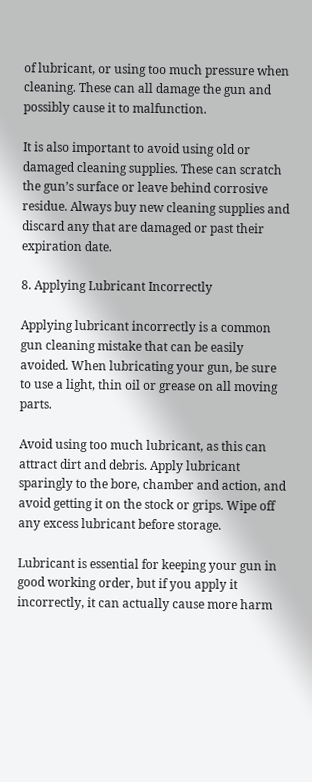of lubricant, or using too much pressure when cleaning. These can all damage the gun and possibly cause it to malfunction.

It is also important to avoid using old or damaged cleaning supplies. These can scratch the gun’s surface or leave behind corrosive residue. Always buy new cleaning supplies and discard any that are damaged or past their expiration date.

8. Applying Lubricant Incorrectly

Applying lubricant incorrectly is a common gun cleaning mistake that can be easily avoided. When lubricating your gun, be sure to use a light, thin oil or grease on all moving parts.

Avoid using too much lubricant, as this can attract dirt and debris. Apply lubricant sparingly to the bore, chamber and action, and avoid getting it on the stock or grips. Wipe off any excess lubricant before storage.

Lubricant is essential for keeping your gun in good working order, but if you apply it incorrectly, it can actually cause more harm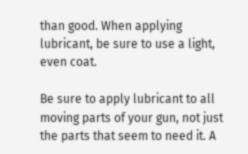than good. When applying lubricant, be sure to use a light, even coat.

Be sure to apply lubricant to all moving parts of your gun, not just the parts that seem to need it. A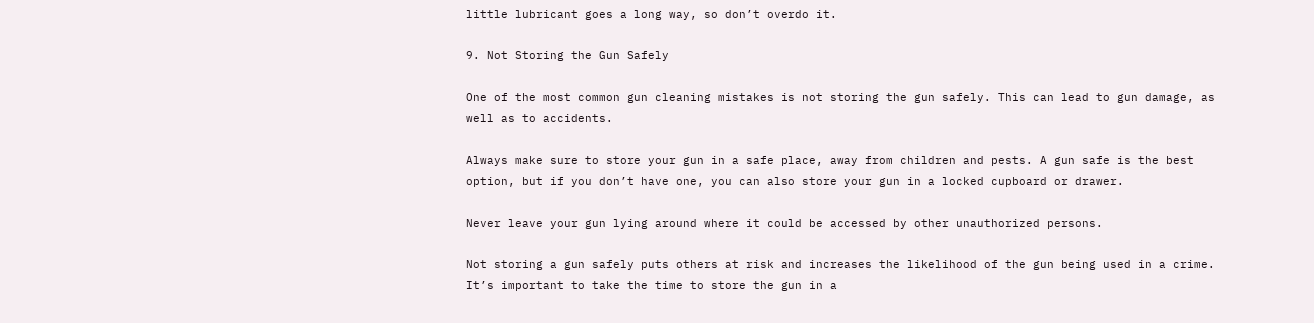little lubricant goes a long way, so don’t overdo it.

9. Not Storing the Gun Safely

One of the most common gun cleaning mistakes is not storing the gun safely. This can lead to gun damage, as well as to accidents.

Always make sure to store your gun in a safe place, away from children and pests. A gun safe is the best option, but if you don’t have one, you can also store your gun in a locked cupboard or drawer.

Never leave your gun lying around where it could be accessed by other unauthorized persons.

Not storing a gun safely puts others at risk and increases the likelihood of the gun being used in a crime. It’s important to take the time to store the gun in a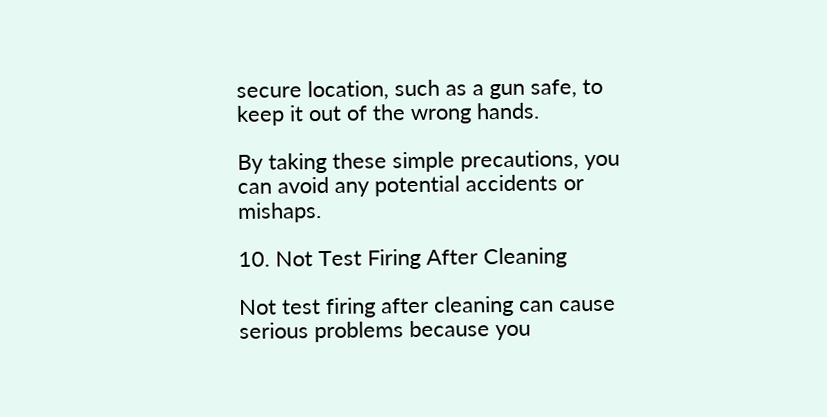secure location, such as a gun safe, to keep it out of the wrong hands.

By taking these simple precautions, you can avoid any potential accidents or mishaps.

10. Not Test Firing After Cleaning

Not test firing after cleaning can cause serious problems because you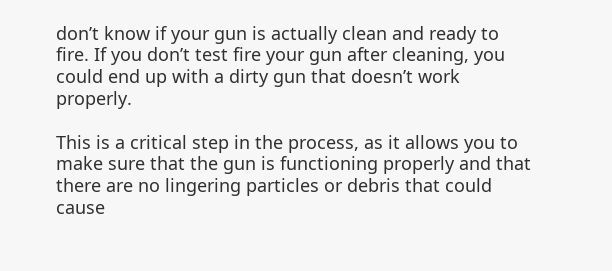don’t know if your gun is actually clean and ready to fire. If you don’t test fire your gun after cleaning, you could end up with a dirty gun that doesn’t work properly.

This is a critical step in the process, as it allows you to make sure that the gun is functioning properly and that there are no lingering particles or debris that could cause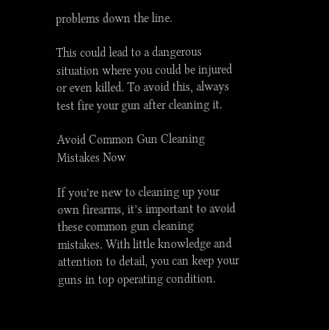problems down the line.

This could lead to a dangerous situation where you could be injured or even killed. To avoid this, always test fire your gun after cleaning it.

Avoid Common Gun Cleaning Mistakes Now

If you’re new to cleaning up your own firearms, it’s important to avoid these common gun cleaning mistakes. With little knowledge and attention to detail, you can keep your guns in top operating condition.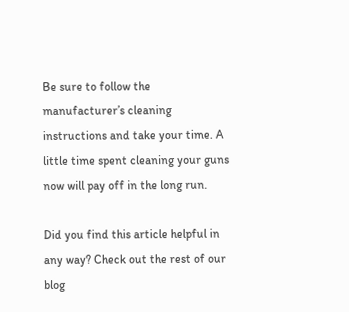Be sure to follow the manufacturer’s cleaning instructions and take your time. A little time spent cleaning your guns now will pay off in the long run.

Did you find this article helpful in any way? Check out the rest of our blog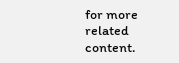for more related content.